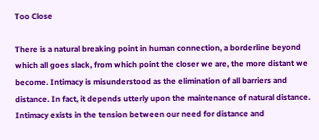Too Close

There is a natural breaking point in human connection, a borderline beyond which all goes slack, from which point the closer we are, the more distant we become. Intimacy is misunderstood as the elimination of all barriers and distance. In fact, it depends utterly upon the maintenance of natural distance. Intimacy exists in the tension between our need for distance and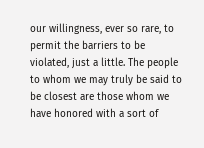our willingness, ever so rare, to permit the barriers to be violated, just a little. The people to whom we may truly be said to be closest are those whom we have honored with a sort of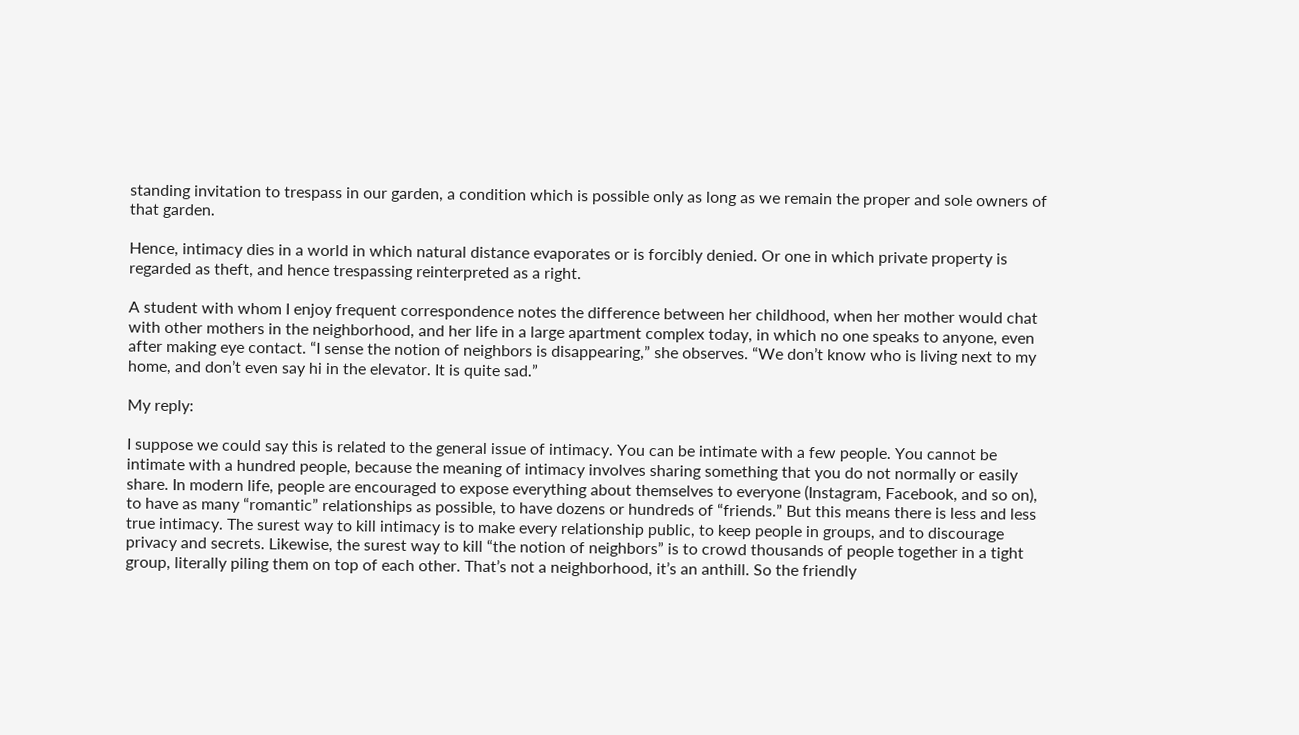standing invitation to trespass in our garden, a condition which is possible only as long as we remain the proper and sole owners of that garden.

Hence, intimacy dies in a world in which natural distance evaporates or is forcibly denied. Or one in which private property is regarded as theft, and hence trespassing reinterpreted as a right.

A student with whom I enjoy frequent correspondence notes the difference between her childhood, when her mother would chat with other mothers in the neighborhood, and her life in a large apartment complex today, in which no one speaks to anyone, even after making eye contact. “I sense the notion of neighbors is disappearing,” she observes. “We don’t know who is living next to my home, and don’t even say hi in the elevator. It is quite sad.”

My reply:

I suppose we could say this is related to the general issue of intimacy. You can be intimate with a few people. You cannot be intimate with a hundred people, because the meaning of intimacy involves sharing something that you do not normally or easily share. In modern life, people are encouraged to expose everything about themselves to everyone (Instagram, Facebook, and so on), to have as many “romantic” relationships as possible, to have dozens or hundreds of “friends.” But this means there is less and less true intimacy. The surest way to kill intimacy is to make every relationship public, to keep people in groups, and to discourage privacy and secrets. Likewise, the surest way to kill “the notion of neighbors” is to crowd thousands of people together in a tight group, literally piling them on top of each other. That’s not a neighborhood, it’s an anthill. So the friendly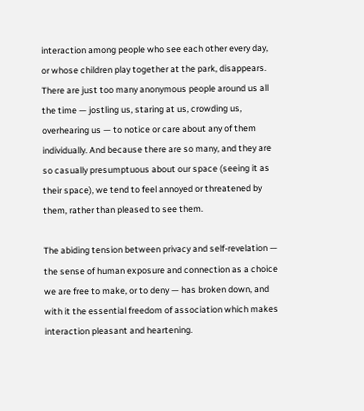interaction among people who see each other every day, or whose children play together at the park, disappears. There are just too many anonymous people around us all the time — jostling us, staring at us, crowding us, overhearing us — to notice or care about any of them individually. And because there are so many, and they are so casually presumptuous about our space (seeing it as their space), we tend to feel annoyed or threatened by them, rather than pleased to see them.

The abiding tension between privacy and self-revelation — the sense of human exposure and connection as a choice we are free to make, or to deny — has broken down, and with it the essential freedom of association which makes interaction pleasant and heartening.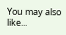You may also like...